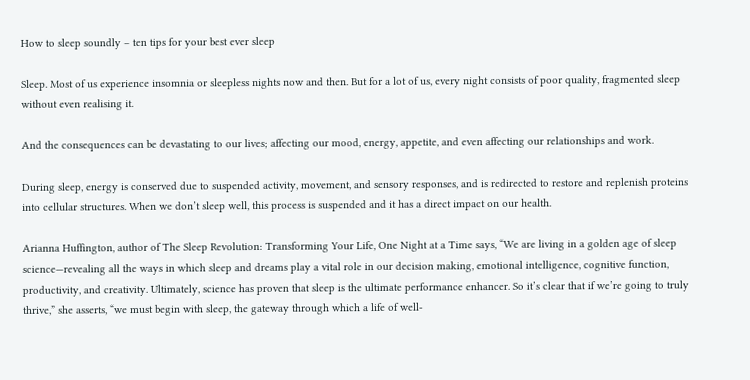How to sleep soundly – ten tips for your best ever sleep

Sleep. Most of us experience insomnia or sleepless nights now and then. But for a lot of us, every night consists of poor quality, fragmented sleep without even realising it.

And the consequences can be devastating to our lives; affecting our mood, energy, appetite, and even affecting our relationships and work.

During sleep, energy is conserved due to suspended activity, movement, and sensory responses, and is redirected to restore and replenish proteins into cellular structures. When we don’t sleep well, this process is suspended and it has a direct impact on our health.

Arianna Huffington, author of The Sleep Revolution: Transforming Your Life, One Night at a Time says, “We are living in a golden age of sleep science—revealing all the ways in which sleep and dreams play a vital role in our decision making, emotional intelligence, cognitive function, productivity, and creativity. Ultimately, science has proven that sleep is the ultimate performance enhancer. So it’s clear that if we’re going to truly thrive,” she asserts, “we must begin with sleep, the gateway through which a life of well-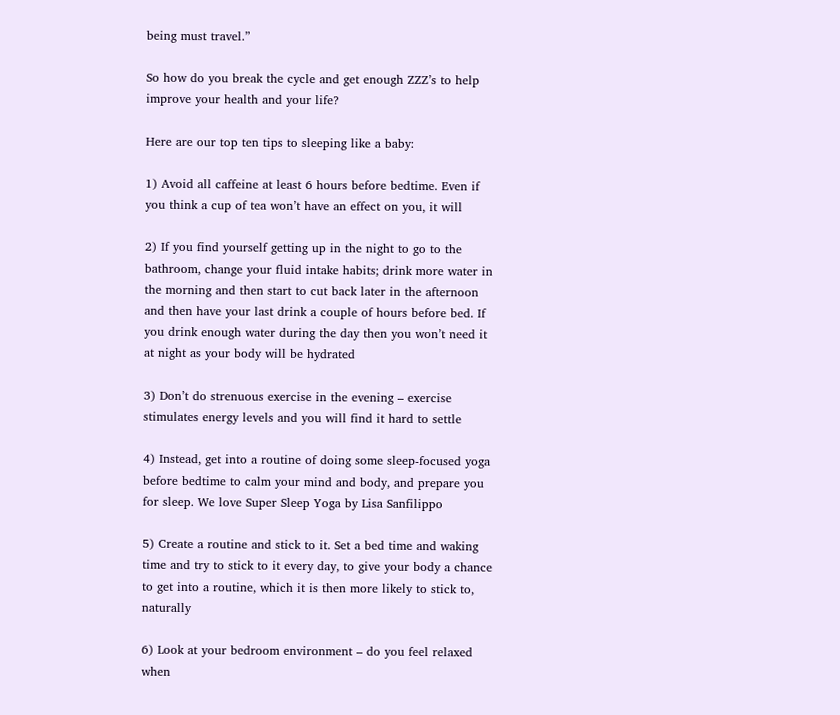being must travel.”

So how do you break the cycle and get enough ZZZ’s to help improve your health and your life?

Here are our top ten tips to sleeping like a baby:

1) Avoid all caffeine at least 6 hours before bedtime. Even if you think a cup of tea won’t have an effect on you, it will

2) If you find yourself getting up in the night to go to the bathroom, change your fluid intake habits; drink more water in the morning and then start to cut back later in the afternoon and then have your last drink a couple of hours before bed. If you drink enough water during the day then you won’t need it at night as your body will be hydrated

3) Don’t do strenuous exercise in the evening – exercise stimulates energy levels and you will find it hard to settle

4) Instead, get into a routine of doing some sleep-focused yoga before bedtime to calm your mind and body, and prepare you for sleep. We love Super Sleep Yoga by Lisa Sanfilippo

5) Create a routine and stick to it. Set a bed time and waking time and try to stick to it every day, to give your body a chance to get into a routine, which it is then more likely to stick to, naturally

6) Look at your bedroom environment – do you feel relaxed when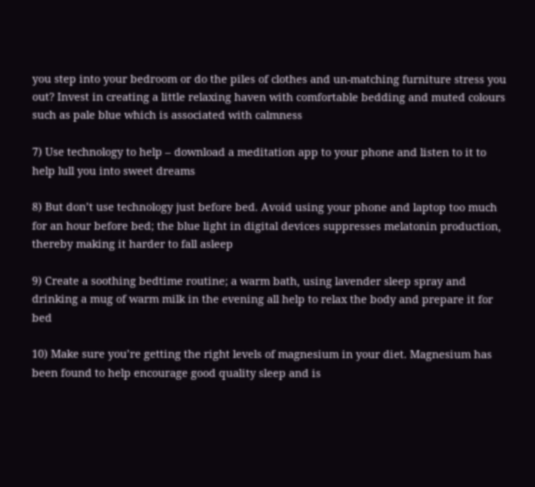you step into your bedroom or do the piles of clothes and un-matching furniture stress you out? Invest in creating a little relaxing haven with comfortable bedding and muted colours such as pale blue which is associated with calmness

7) Use technology to help – download a meditation app to your phone and listen to it to help lull you into sweet dreams

8) But don’t use technology just before bed. Avoid using your phone and laptop too much for an hour before bed; the blue light in digital devices suppresses melatonin production, thereby making it harder to fall asleep

9) Create a soothing bedtime routine; a warm bath, using lavender sleep spray and drinking a mug of warm milk in the evening all help to relax the body and prepare it for bed

10) Make sure you’re getting the right levels of magnesium in your diet. Magnesium has been found to help encourage good quality sleep and is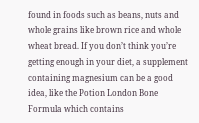found in foods such as beans, nuts and whole grains like brown rice and whole wheat bread. If you don’t think you’re getting enough in your diet, a supplement containing magnesium can be a good idea, like the Potion London Bone Formula which contains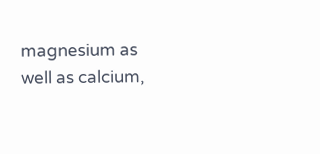magnesium as well as calcium,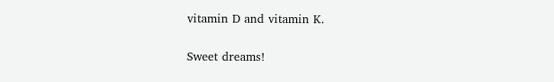vitamin D and vitamin K.

Sweet dreams!